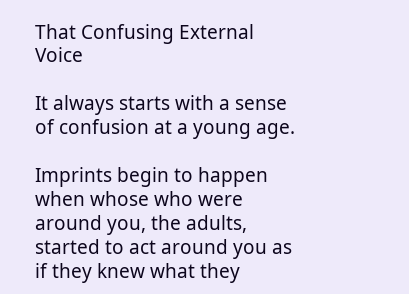That Confusing External Voice

It always starts with a sense of confusion at a young age.

Imprints begin to happen when whose who were around you, the adults, started to act around you as if they knew what they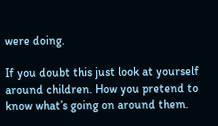were doing.

If you doubt this just look at yourself around children. How you pretend to know what’s going on around them.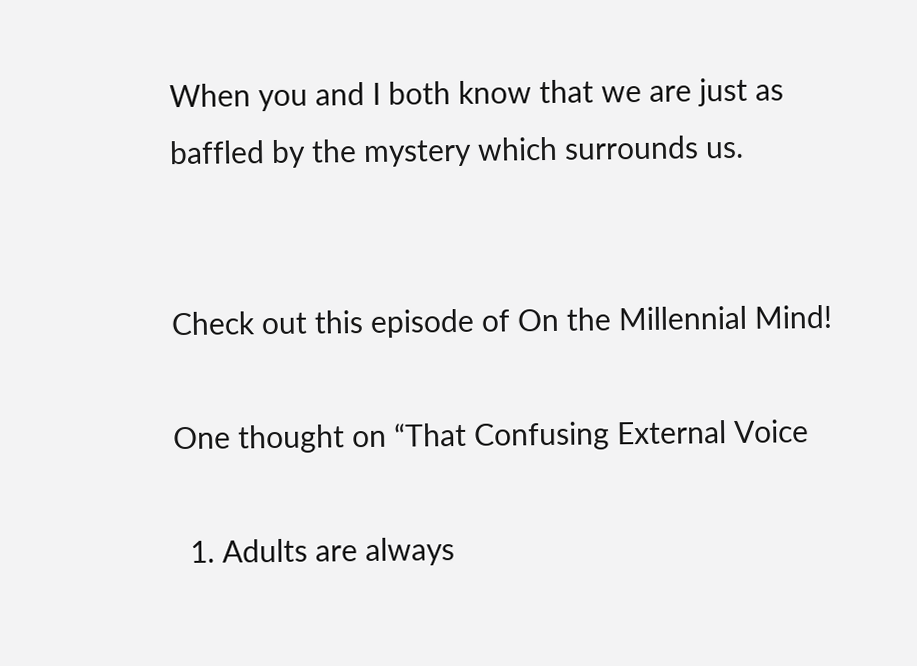When you and I both know that we are just as baffled by the mystery which surrounds us.


Check out this episode of On the Millennial Mind!

One thought on “That Confusing External Voice

  1. Adults are always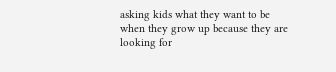asking kids what they want to be when they grow up because they are looking for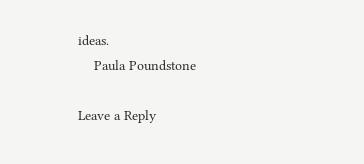ideas.
    Paula Poundstone

Leave a Reply